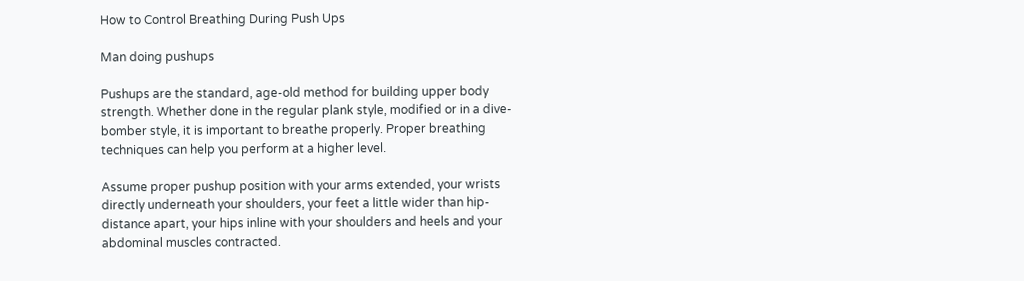How to Control Breathing During Push Ups

Man doing pushups

Pushups are the standard, age-old method for building upper body strength. Whether done in the regular plank style, modified or in a dive-bomber style, it is important to breathe properly. Proper breathing techniques can help you perform at a higher level.

Assume proper pushup position with your arms extended, your wrists directly underneath your shoulders, your feet a little wider than hip-distance apart, your hips inline with your shoulders and heels and your abdominal muscles contracted.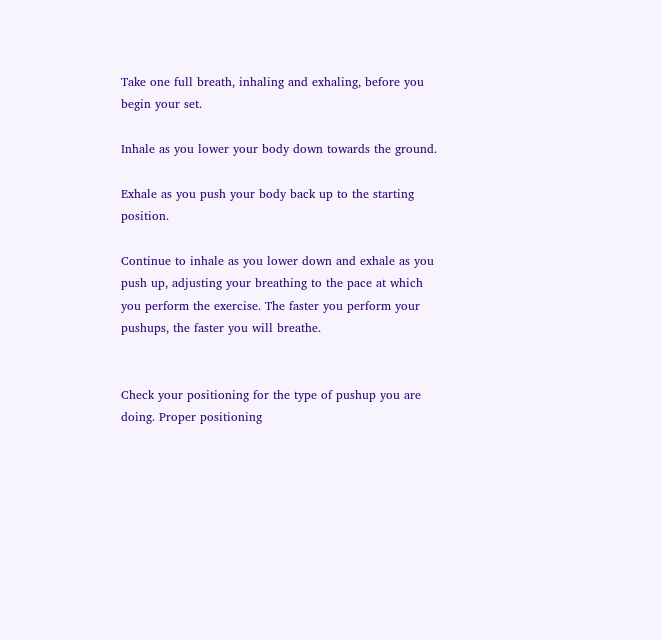Take one full breath, inhaling and exhaling, before you begin your set.

Inhale as you lower your body down towards the ground.

Exhale as you push your body back up to the starting position.

Continue to inhale as you lower down and exhale as you push up, adjusting your breathing to the pace at which you perform the exercise. The faster you perform your pushups, the faster you will breathe.


Check your positioning for the type of pushup you are doing. Proper positioning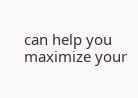can help you maximize your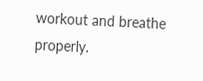workout and breathe properly.